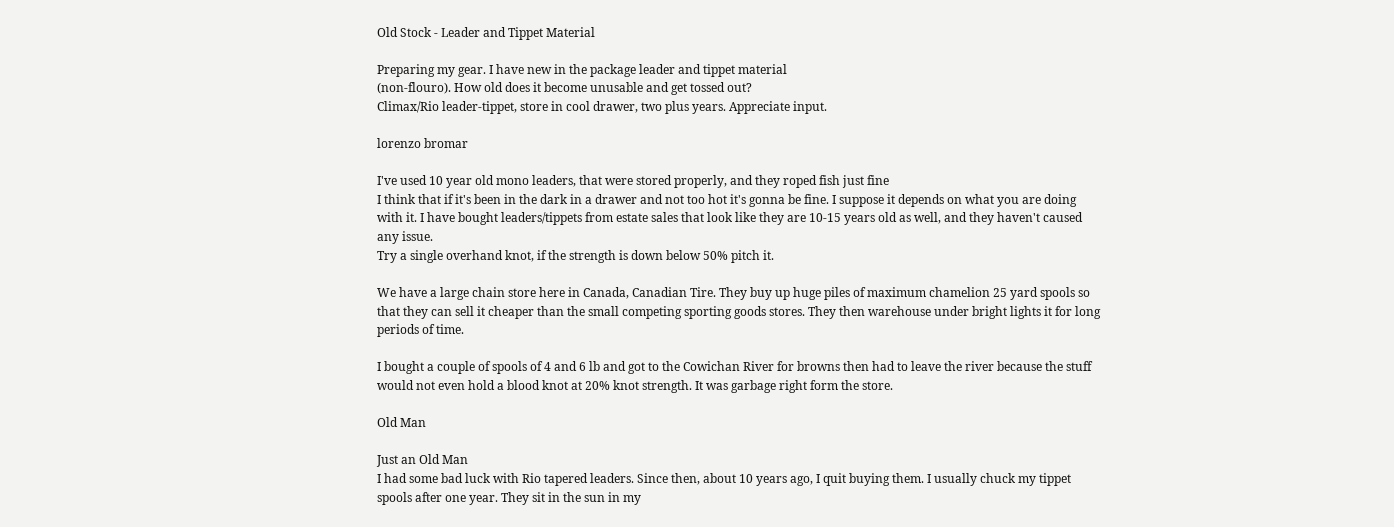Old Stock - Leader and Tippet Material

Preparing my gear. I have new in the package leader and tippet material
(non-flouro). How old does it become unusable and get tossed out?
Climax/Rio leader-tippet, store in cool drawer, two plus years. Appreciate input.

lorenzo bromar

I've used 10 year old mono leaders, that were stored properly, and they roped fish just fine
I think that if it's been in the dark in a drawer and not too hot it's gonna be fine. I suppose it depends on what you are doing with it. I have bought leaders/tippets from estate sales that look like they are 10-15 years old as well, and they haven't caused any issue.
Try a single overhand knot, if the strength is down below 50% pitch it.

We have a large chain store here in Canada, Canadian Tire. They buy up huge piles of maximum chamelion 25 yard spools so that they can sell it cheaper than the small competing sporting goods stores. They then warehouse under bright lights it for long periods of time.

I bought a couple of spools of 4 and 6 lb and got to the Cowichan River for browns then had to leave the river because the stuff would not even hold a blood knot at 20% knot strength. It was garbage right form the store.

Old Man

Just an Old Man
I had some bad luck with Rio tapered leaders. Since then, about 10 years ago, I quit buying them. I usually chuck my tippet spools after one year. They sit in the sun in my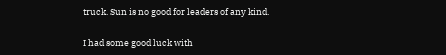truck. Sun is no good for leaders of any kind.

I had some good luck with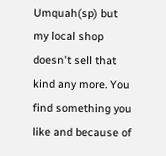Umquah(sp) but my local shop doesn't sell that kind any more. You find something you like and because of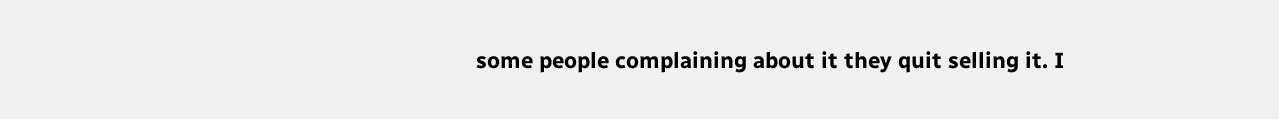some people complaining about it they quit selling it. I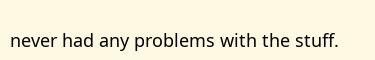never had any problems with the stuff.